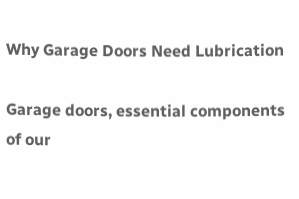Why Garage Doors Need Lubrication

Garage doors, essential components of our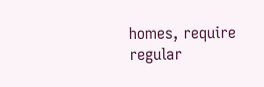homes, require regular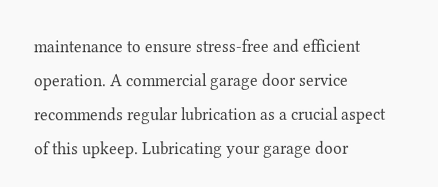maintenance to ensure stress-free and efficient operation. A commercial garage door service recommends regular lubrication as a crucial aspect of this upkeep. Lubricating your garage door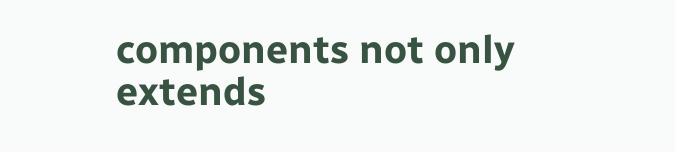components not only extends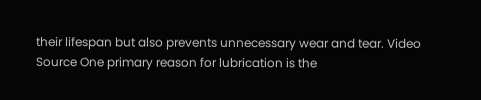their lifespan but also prevents unnecessary wear and tear. Video Source One primary reason for lubrication is the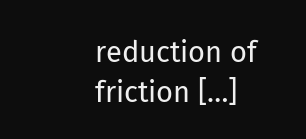reduction of friction […]